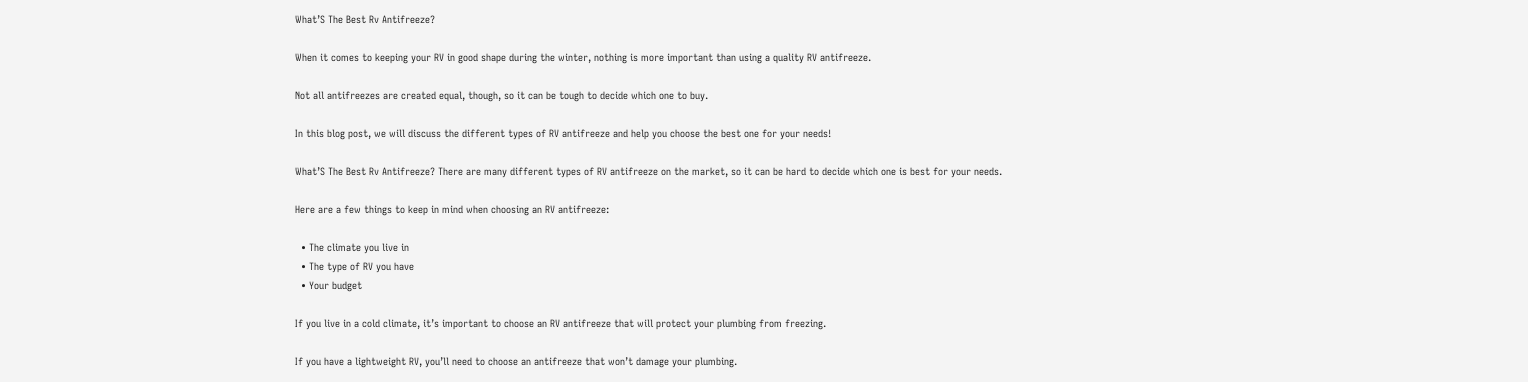What’S The Best Rv Antifreeze?

When it comes to keeping your RV in good shape during the winter, nothing is more important than using a quality RV antifreeze.

Not all antifreezes are created equal, though, so it can be tough to decide which one to buy.

In this blog post, we will discuss the different types of RV antifreeze and help you choose the best one for your needs!

What’S The Best Rv Antifreeze? There are many different types of RV antifreeze on the market, so it can be hard to decide which one is best for your needs.

Here are a few things to keep in mind when choosing an RV antifreeze:

  • The climate you live in
  • The type of RV you have
  • Your budget

If you live in a cold climate, it’s important to choose an RV antifreeze that will protect your plumbing from freezing.

If you have a lightweight RV, you’ll need to choose an antifreeze that won’t damage your plumbing.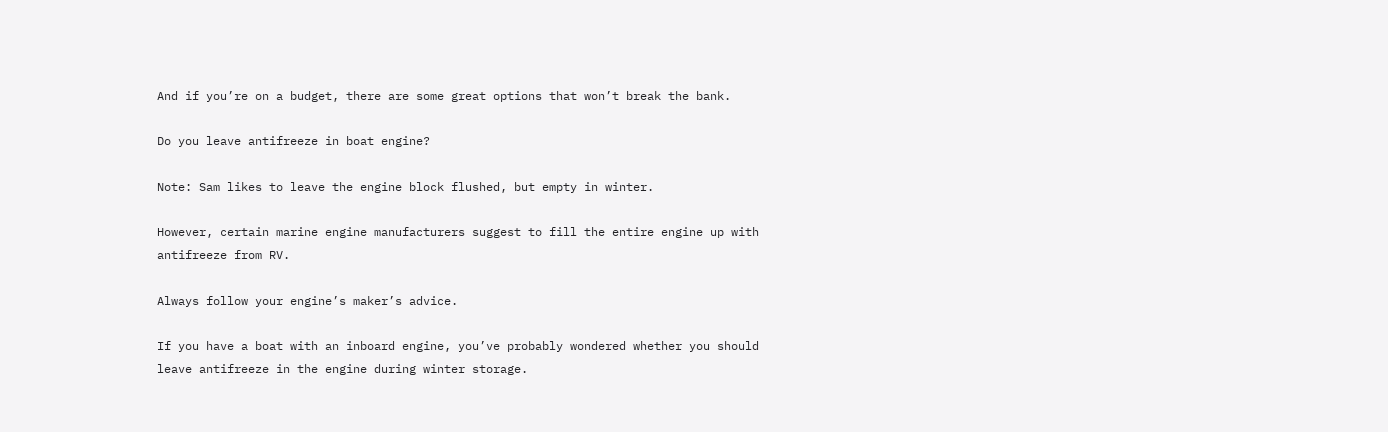And if you’re on a budget, there are some great options that won’t break the bank.

Do you leave antifreeze in boat engine?

Note: Sam likes to leave the engine block flushed, but empty in winter.

However, certain marine engine manufacturers suggest to fill the entire engine up with antifreeze from RV.

Always follow your engine’s maker’s advice.

If you have a boat with an inboard engine, you’ve probably wondered whether you should leave antifreeze in the engine during winter storage.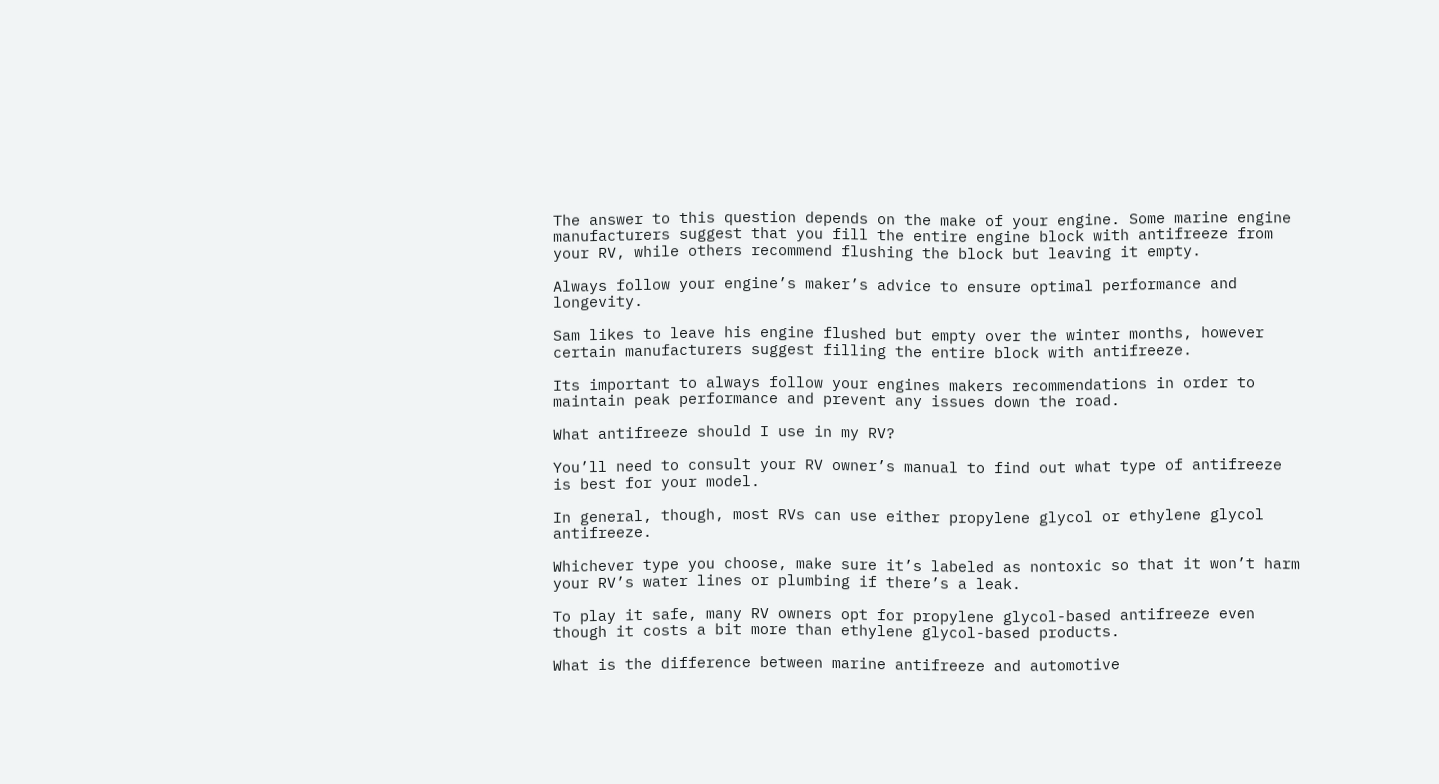The answer to this question depends on the make of your engine. Some marine engine manufacturers suggest that you fill the entire engine block with antifreeze from your RV, while others recommend flushing the block but leaving it empty.

Always follow your engine’s maker’s advice to ensure optimal performance and longevity.

Sam likes to leave his engine flushed but empty over the winter months, however certain manufacturers suggest filling the entire block with antifreeze.

Its important to always follow your engines makers recommendations in order to maintain peak performance and prevent any issues down the road.

What antifreeze should I use in my RV?

You’ll need to consult your RV owner’s manual to find out what type of antifreeze is best for your model.

In general, though, most RVs can use either propylene glycol or ethylene glycol antifreeze.

Whichever type you choose, make sure it’s labeled as nontoxic so that it won’t harm your RV’s water lines or plumbing if there’s a leak.

To play it safe, many RV owners opt for propylene glycol-based antifreeze even though it costs a bit more than ethylene glycol-based products.

What is the difference between marine antifreeze and automotive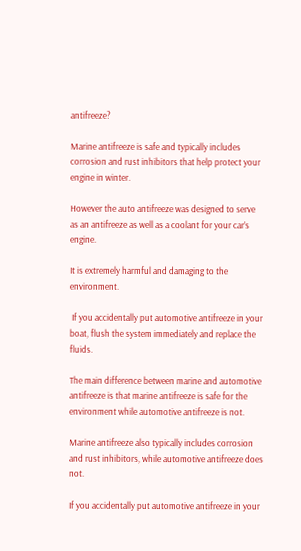antifreeze?

Marine antifreeze is safe and typically includes corrosion and rust inhibitors that help protect your engine in winter.

However the auto antifreeze was designed to serve as an antifreeze as well as a coolant for your car’s engine.

It is extremely harmful and damaging to the environment.

 If you accidentally put automotive antifreeze in your boat, flush the system immediately and replace the fluids.

The main difference between marine and automotive antifreeze is that marine antifreeze is safe for the environment while automotive antifreeze is not.

Marine antifreeze also typically includes corrosion and rust inhibitors, while automotive antifreeze does not.

If you accidentally put automotive antifreeze in your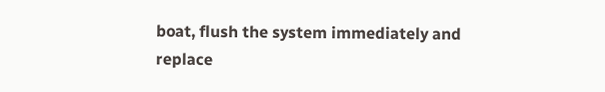boat, flush the system immediately and replace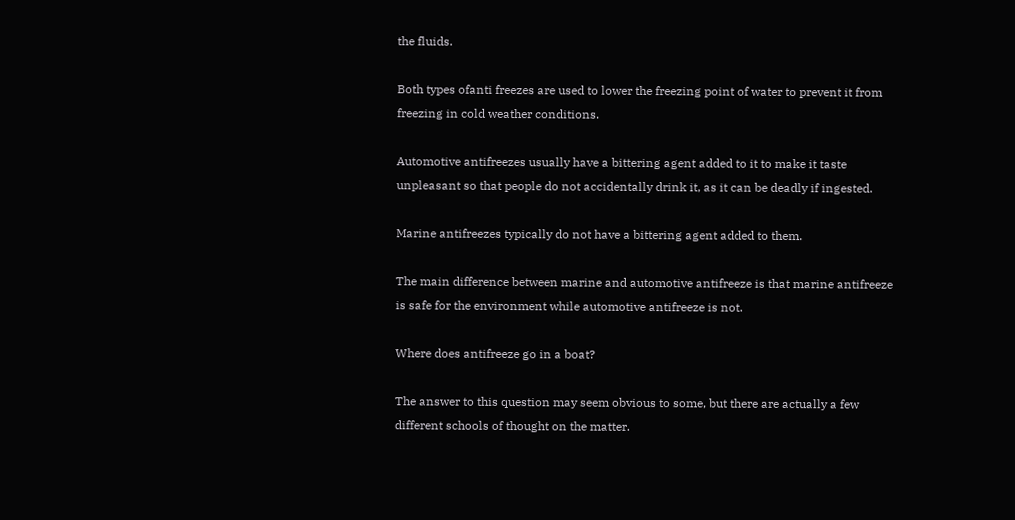the fluids.

Both types ofanti freezes are used to lower the freezing point of water to prevent it from freezing in cold weather conditions.

Automotive antifreezes usually have a bittering agent added to it to make it taste unpleasant so that people do not accidentally drink it, as it can be deadly if ingested.

Marine antifreezes typically do not have a bittering agent added to them.

The main difference between marine and automotive antifreeze is that marine antifreeze is safe for the environment while automotive antifreeze is not.

Where does antifreeze go in a boat?

The answer to this question may seem obvious to some, but there are actually a few different schools of thought on the matter.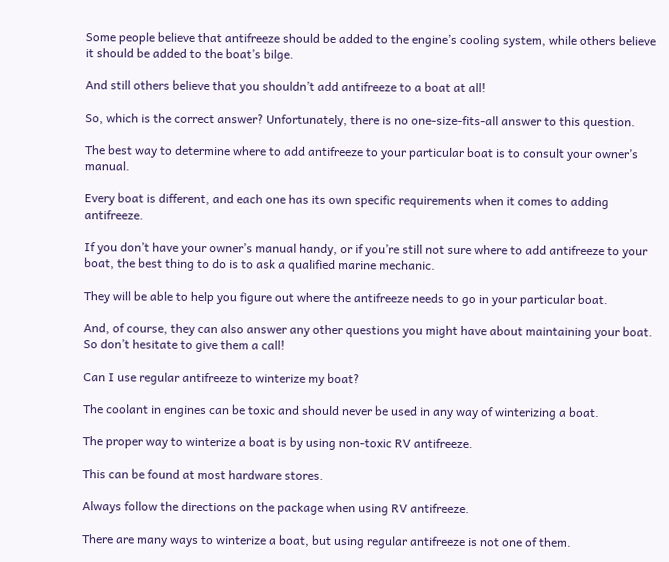Some people believe that antifreeze should be added to the engine’s cooling system, while others believe it should be added to the boat’s bilge.

And still others believe that you shouldn’t add antifreeze to a boat at all!

So, which is the correct answer? Unfortunately, there is no one-size-fits-all answer to this question.

The best way to determine where to add antifreeze to your particular boat is to consult your owner’s manual.

Every boat is different, and each one has its own specific requirements when it comes to adding antifreeze.

If you don’t have your owner’s manual handy, or if you’re still not sure where to add antifreeze to your boat, the best thing to do is to ask a qualified marine mechanic.

They will be able to help you figure out where the antifreeze needs to go in your particular boat.

And, of course, they can also answer any other questions you might have about maintaining your boat. So don’t hesitate to give them a call!

Can I use regular antifreeze to winterize my boat?

The coolant in engines can be toxic and should never be used in any way of winterizing a boat.

The proper way to winterize a boat is by using non-toxic RV antifreeze.

This can be found at most hardware stores.

Always follow the directions on the package when using RV antifreeze.

There are many ways to winterize a boat, but using regular antifreeze is not one of them.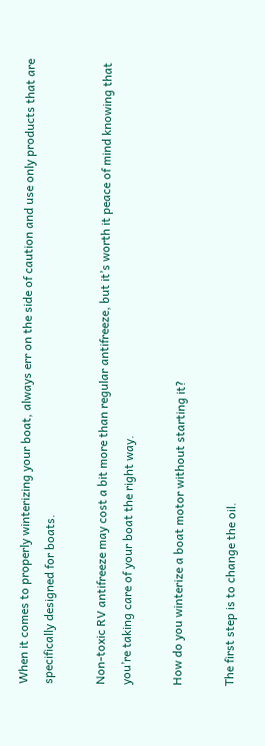When it comes to properly winterizing your boat, always err on the side of caution and use only products that are specifically designed for boats.

Non-toxic RV antifreeze may cost a bit more than regular antifreeze, but it’s worth it peace of mind knowing that you’re taking care of your boat the right way.

How do you winterize a boat motor without starting it?

The first step is to change the oil.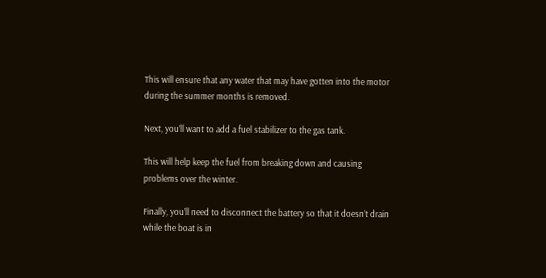This will ensure that any water that may have gotten into the motor during the summer months is removed.

Next, you’ll want to add a fuel stabilizer to the gas tank.

This will help keep the fuel from breaking down and causing problems over the winter.

Finally, you’ll need to disconnect the battery so that it doesn’t drain while the boat is in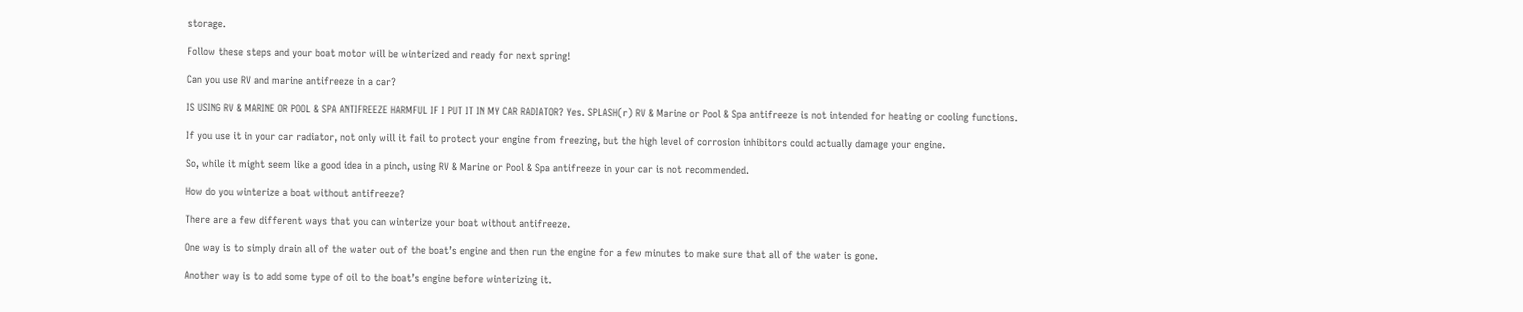storage.

Follow these steps and your boat motor will be winterized and ready for next spring!

Can you use RV and marine antifreeze in a car?

IS USING RV & MARINE OR POOL & SPA ANTIFREEZE HARMFUL IF I PUT IT IN MY CAR RADIATOR? Yes. SPLASH(r) RV & Marine or Pool & Spa antifreeze is not intended for heating or cooling functions.

If you use it in your car radiator, not only will it fail to protect your engine from freezing, but the high level of corrosion inhibitors could actually damage your engine.

So, while it might seem like a good idea in a pinch, using RV & Marine or Pool & Spa antifreeze in your car is not recommended.

How do you winterize a boat without antifreeze?

There are a few different ways that you can winterize your boat without antifreeze.

One way is to simply drain all of the water out of the boat’s engine and then run the engine for a few minutes to make sure that all of the water is gone.

Another way is to add some type of oil to the boat’s engine before winterizing it.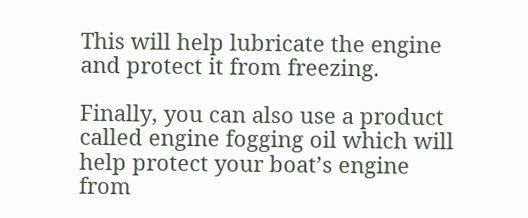This will help lubricate the engine and protect it from freezing.

Finally, you can also use a product called engine fogging oil which will help protect your boat’s engine from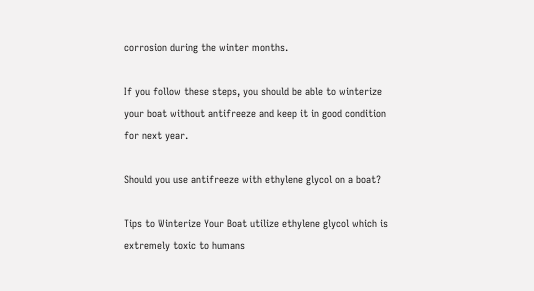corrosion during the winter months.

If you follow these steps, you should be able to winterize your boat without antifreeze and keep it in good condition for next year.

Should you use antifreeze with ethylene glycol on a boat?

Tips to Winterize Your Boat utilize ethylene glycol which is extremely toxic to humans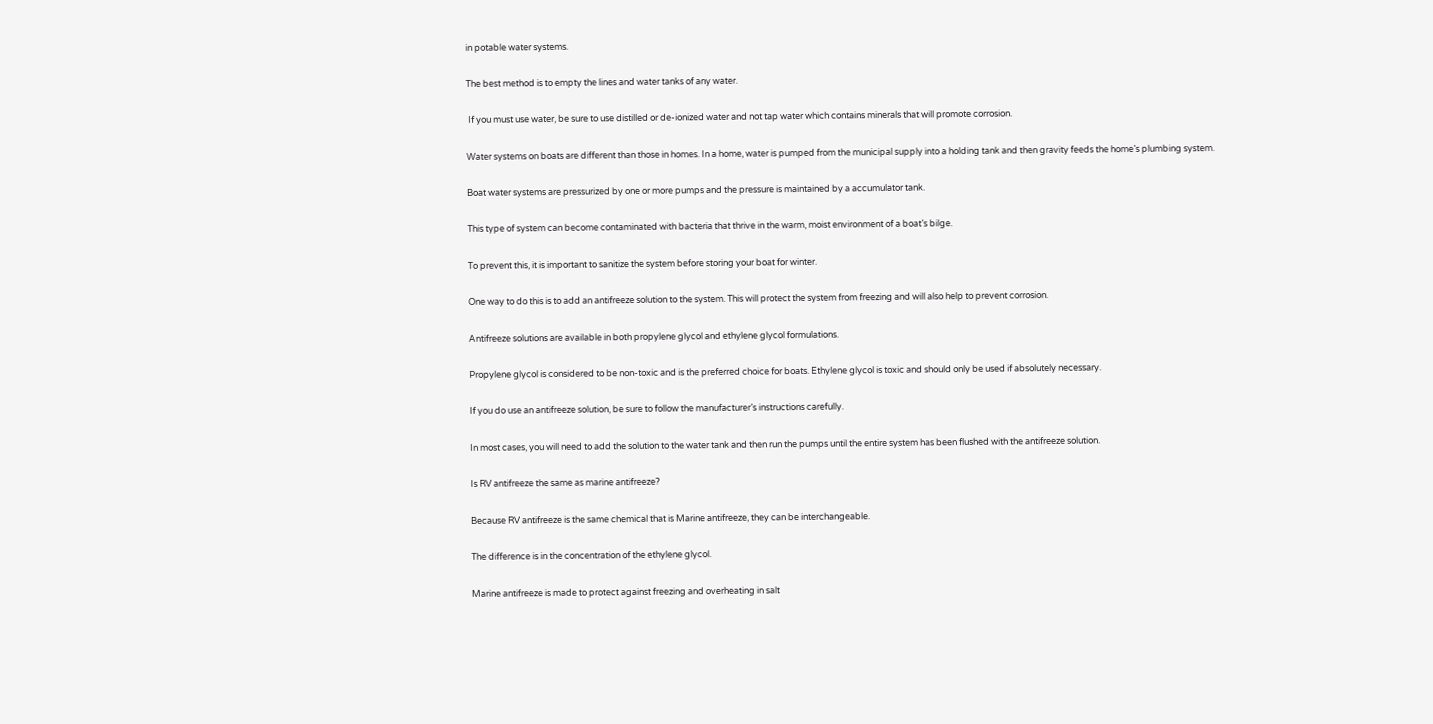in potable water systems.

The best method is to empty the lines and water tanks of any water.

 If you must use water, be sure to use distilled or de-ionized water and not tap water which contains minerals that will promote corrosion.

Water systems on boats are different than those in homes. In a home, water is pumped from the municipal supply into a holding tank and then gravity feeds the home’s plumbing system.

Boat water systems are pressurized by one or more pumps and the pressure is maintained by a accumulator tank.

This type of system can become contaminated with bacteria that thrive in the warm, moist environment of a boat’s bilge.

To prevent this, it is important to sanitize the system before storing your boat for winter.

One way to do this is to add an antifreeze solution to the system. This will protect the system from freezing and will also help to prevent corrosion.

Antifreeze solutions are available in both propylene glycol and ethylene glycol formulations.

Propylene glycol is considered to be non-toxic and is the preferred choice for boats. Ethylene glycol is toxic and should only be used if absolutely necessary.

If you do use an antifreeze solution, be sure to follow the manufacturer’s instructions carefully.

In most cases, you will need to add the solution to the water tank and then run the pumps until the entire system has been flushed with the antifreeze solution.

Is RV antifreeze the same as marine antifreeze?

Because RV antifreeze is the same chemical that is Marine antifreeze, they can be interchangeable.

The difference is in the concentration of the ethylene glycol.

Marine antifreeze is made to protect against freezing and overheating in salt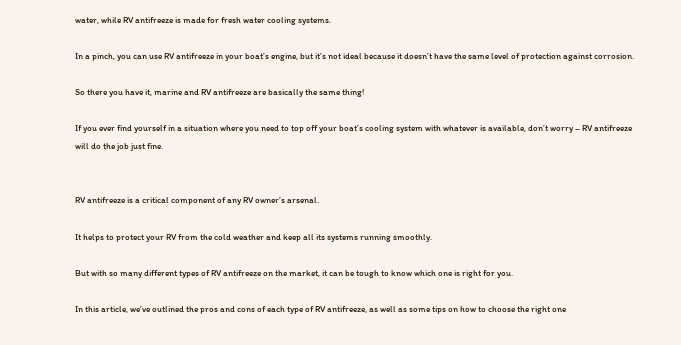water, while RV antifreeze is made for fresh water cooling systems.

In a pinch, you can use RV antifreeze in your boat’s engine, but it’s not ideal because it doesn’t have the same level of protection against corrosion.

So there you have it, marine and RV antifreeze are basically the same thing!

If you ever find yourself in a situation where you need to top off your boat’s cooling system with whatever is available, don’t worry – RV antifreeze will do the job just fine.


RV antifreeze is a critical component of any RV owner’s arsenal.

It helps to protect your RV from the cold weather and keep all its systems running smoothly.

But with so many different types of RV antifreeze on the market, it can be tough to know which one is right for you.

In this article, we’ve outlined the pros and cons of each type of RV antifreeze, as well as some tips on how to choose the right one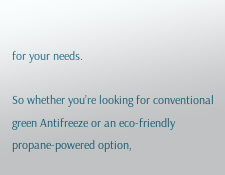for your needs.

So whether you’re looking for conventional green Antifreeze or an eco-friendly propane-powered option,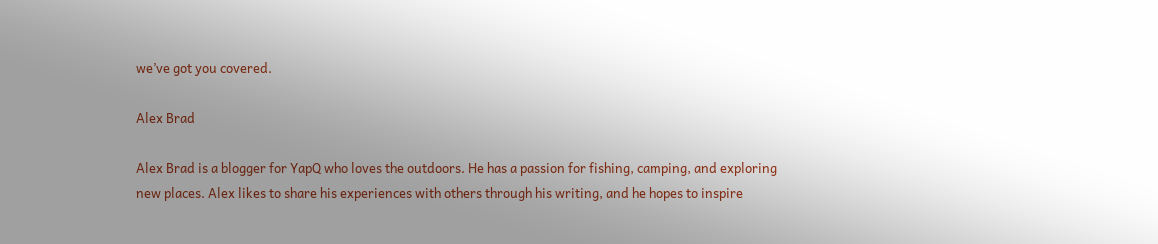we’ve got you covered.

Alex Brad

Alex Brad is a blogger for YapQ who loves the outdoors. He has a passion for fishing, camping, and exploring new places. Alex likes to share his experiences with others through his writing, and he hopes to inspire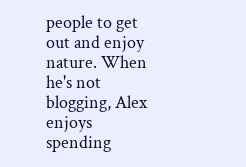people to get out and enjoy nature. When he's not blogging, Alex enjoys spending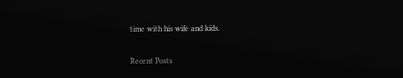time with his wife and kids.

Recent Posts